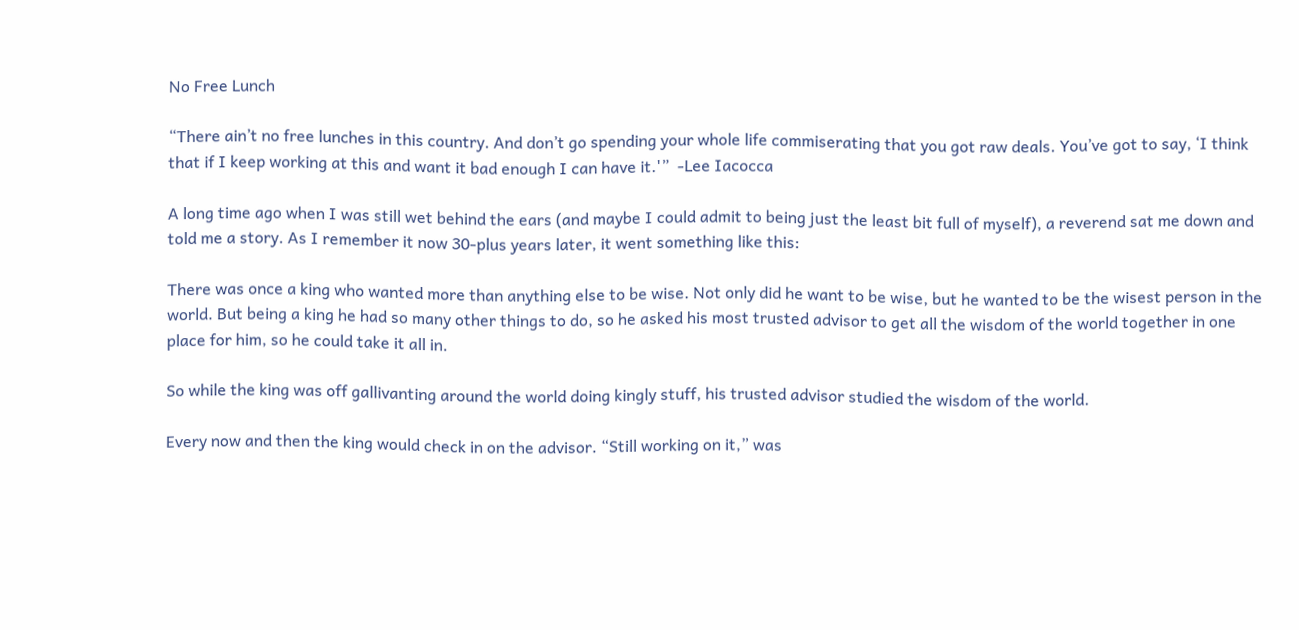No Free Lunch

“There ain’t no free lunches in this country. And don’t go spending your whole life commiserating that you got raw deals. You’ve got to say, ‘I think that if I keep working at this and want it bad enough I can have it.'”  -Lee Iacocca

A long time ago when I was still wet behind the ears (and maybe I could admit to being just the least bit full of myself), a reverend sat me down and told me a story. As I remember it now 30-plus years later, it went something like this:

There was once a king who wanted more than anything else to be wise. Not only did he want to be wise, but he wanted to be the wisest person in the world. But being a king he had so many other things to do, so he asked his most trusted advisor to get all the wisdom of the world together in one place for him, so he could take it all in.

So while the king was off gallivanting around the world doing kingly stuff, his trusted advisor studied the wisdom of the world.

Every now and then the king would check in on the advisor. “Still working on it,” was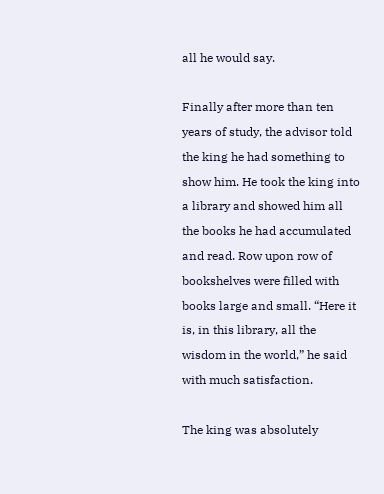all he would say.

Finally after more than ten years of study, the advisor told the king he had something to show him. He took the king into a library and showed him all the books he had accumulated and read. Row upon row of bookshelves were filled with books large and small. “Here it is, in this library, all the wisdom in the world,” he said with much satisfaction.

The king was absolutely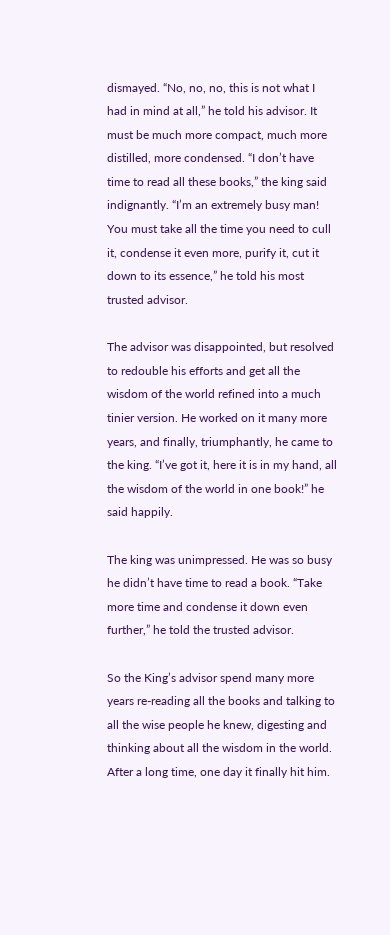dismayed. “No, no, no, this is not what I had in mind at all,” he told his advisor. It must be much more compact, much more distilled, more condensed. “I don’t have time to read all these books,” the king said indignantly. “I’m an extremely busy man! You must take all the time you need to cull it, condense it even more, purify it, cut it down to its essence,” he told his most trusted advisor.

The advisor was disappointed, but resolved to redouble his efforts and get all the wisdom of the world refined into a much tinier version. He worked on it many more years, and finally, triumphantly, he came to the king. “I’ve got it, here it is in my hand, all the wisdom of the world in one book!” he said happily.

The king was unimpressed. He was so busy he didn’t have time to read a book. “Take more time and condense it down even further,” he told the trusted advisor.

So the King’s advisor spend many more years re-reading all the books and talking to all the wise people he knew, digesting and thinking about all the wisdom in the world. After a long time, one day it finally hit him.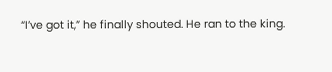“I’ve got it,” he finally shouted. He ran to the king.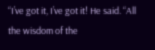“I’ve got it, I’ve got it! He said. “All the wisdom of the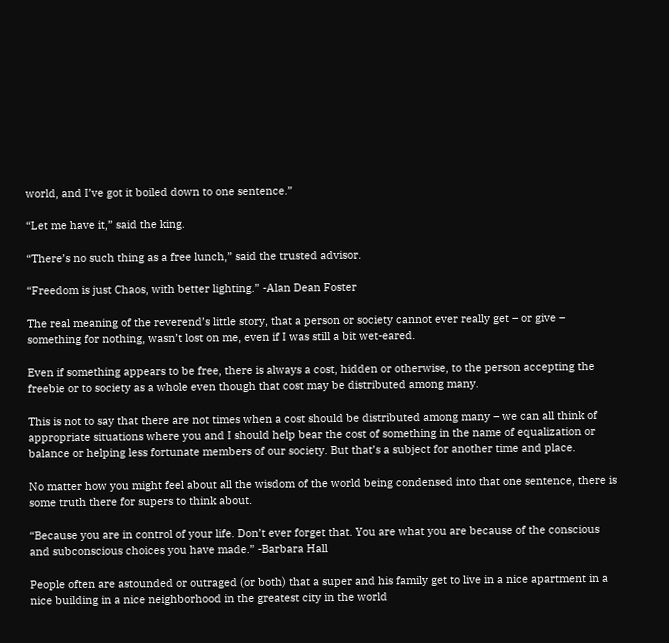world, and I’ve got it boiled down to one sentence.”

“Let me have it,” said the king.

“There’s no such thing as a free lunch,” said the trusted advisor.

“Freedom is just Chaos, with better lighting.” -Alan Dean Foster

The real meaning of the reverend’s little story, that a person or society cannot ever really get – or give – something for nothing, wasn’t lost on me, even if I was still a bit wet-eared.

Even if something appears to be free, there is always a cost, hidden or otherwise, to the person accepting the freebie or to society as a whole even though that cost may be distributed among many.

This is not to say that there are not times when a cost should be distributed among many – we can all think of appropriate situations where you and I should help bear the cost of something in the name of equalization or balance or helping less fortunate members of our society. But that’s a subject for another time and place.

No matter how you might feel about all the wisdom of the world being condensed into that one sentence, there is some truth there for supers to think about.

“Because you are in control of your life. Don’t ever forget that. You are what you are because of the conscious and subconscious choices you have made.” -Barbara Hall

People often are astounded or outraged (or both) that a super and his family get to live in a nice apartment in a nice building in a nice neighborhood in the greatest city in the world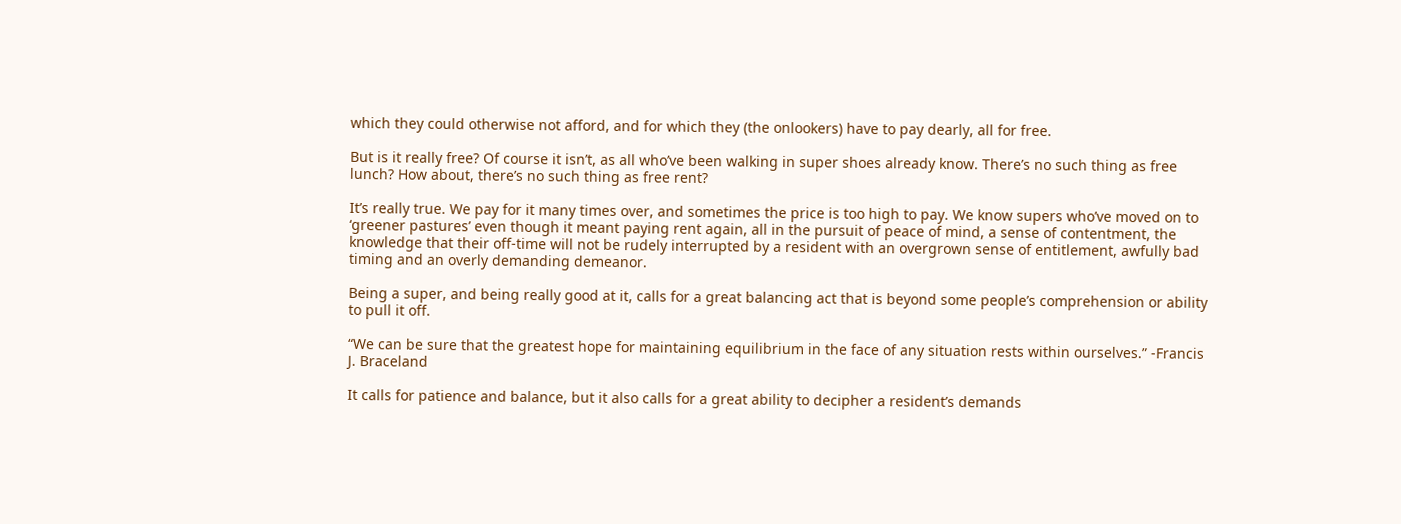which they could otherwise not afford, and for which they (the onlookers) have to pay dearly, all for free.

But is it really free? Of course it isn’t, as all who’ve been walking in super shoes already know. There’s no such thing as free lunch? How about, there’s no such thing as free rent?

It’s really true. We pay for it many times over, and sometimes the price is too high to pay. We know supers who’ve moved on to ‘greener pastures’ even though it meant paying rent again, all in the pursuit of peace of mind, a sense of contentment, the knowledge that their off-time will not be rudely interrupted by a resident with an overgrown sense of entitlement, awfully bad timing and an overly demanding demeanor.

Being a super, and being really good at it, calls for a great balancing act that is beyond some people’s comprehension or ability to pull it off.

“We can be sure that the greatest hope for maintaining equilibrium in the face of any situation rests within ourselves.” -Francis J. Braceland

It calls for patience and balance, but it also calls for a great ability to decipher a resident’s demands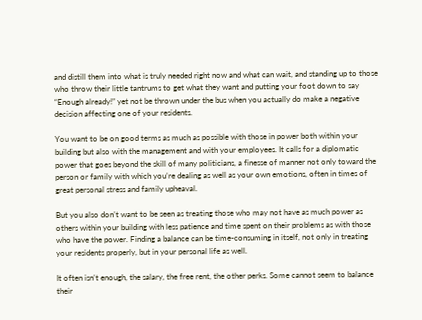and distill them into what is truly needed right now and what can wait, and standing up to those who throw their little tantrums to get what they want and putting your foot down to say “Enough already!” yet not be thrown under the bus when you actually do make a negative decision affecting one of your residents.

You want to be on good terms as much as possible with those in power both within your building but also with the management and with your employees. It calls for a diplomatic power that goes beyond the skill of many politicians, a finesse of manner not only toward the person or family with which you’re dealing as well as your own emotions, often in times of great personal stress and family upheaval.

But you also don’t want to be seen as treating those who may not have as much power as others within your building with less patience and time spent on their problems as with those who have the power. Finding a balance can be time-consuming in itself, not only in treating your residents properly, but in your personal life as well.

It often isn’t enough, the salary, the free rent, the other perks. Some cannot seem to balance their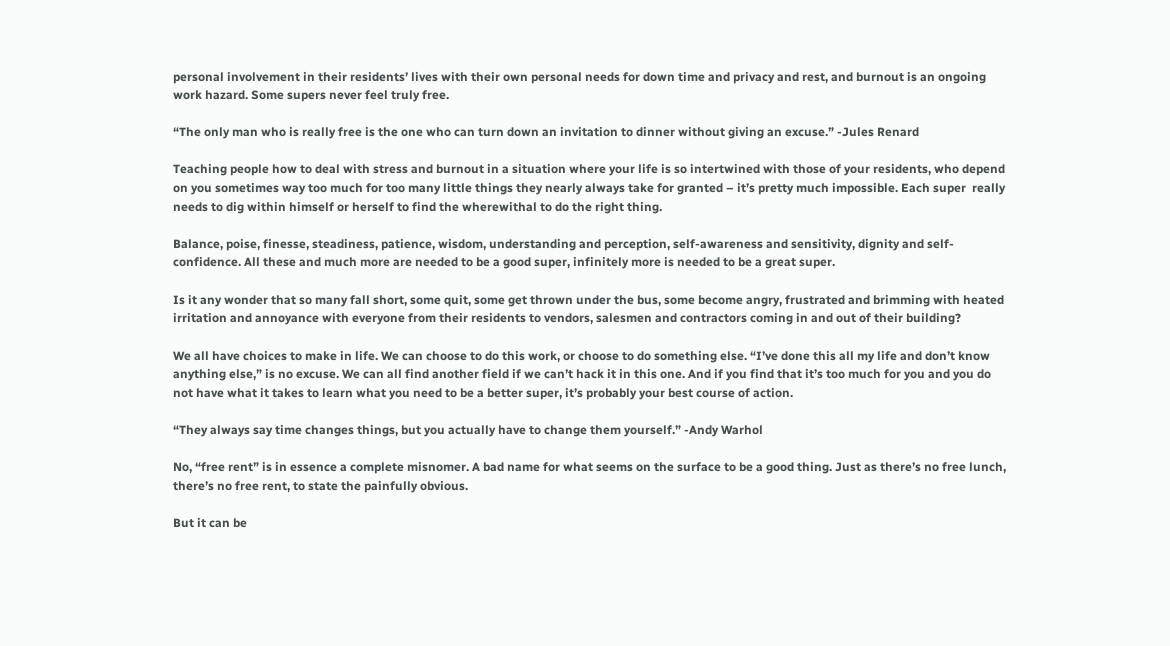personal involvement in their residents’ lives with their own personal needs for down time and privacy and rest, and burnout is an ongoing work hazard. Some supers never feel truly free.

“The only man who is really free is the one who can turn down an invitation to dinner without giving an excuse.” -Jules Renard

Teaching people how to deal with stress and burnout in a situation where your life is so intertwined with those of your residents, who depend on you sometimes way too much for too many little things they nearly always take for granted – it’s pretty much impossible. Each super  really needs to dig within himself or herself to find the wherewithal to do the right thing.

Balance, poise, finesse, steadiness, patience, wisdom, understanding and perception, self-awareness and sensitivity, dignity and self-confidence. All these and much more are needed to be a good super, infinitely more is needed to be a great super.

Is it any wonder that so many fall short, some quit, some get thrown under the bus, some become angry, frustrated and brimming with heated irritation and annoyance with everyone from their residents to vendors, salesmen and contractors coming in and out of their building?

We all have choices to make in life. We can choose to do this work, or choose to do something else. “I’ve done this all my life and don’t know anything else,” is no excuse. We can all find another field if we can’t hack it in this one. And if you find that it’s too much for you and you do not have what it takes to learn what you need to be a better super, it’s probably your best course of action.

“They always say time changes things, but you actually have to change them yourself.” -Andy Warhol

No, “free rent” is in essence a complete misnomer. A bad name for what seems on the surface to be a good thing. Just as there’s no free lunch, there’s no free rent, to state the painfully obvious.

But it can be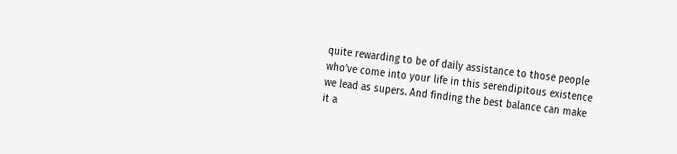quite rewarding to be of daily assistance to those people who’ve come into your life in this serendipitous existence we lead as supers. And finding the best balance can make it a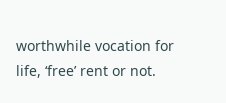worthwhile vocation for life, ‘free’ rent or not.